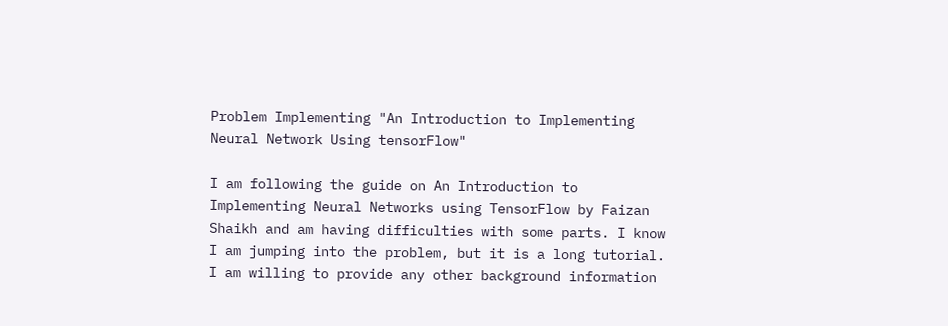Problem Implementing "An Introduction to Implementing Neural Network Using tensorFlow"

I am following the guide on An Introduction to Implementing Neural Networks using TensorFlow by Faizan Shaikh and am having difficulties with some parts. I know I am jumping into the problem, but it is a long tutorial. I am willing to provide any other background information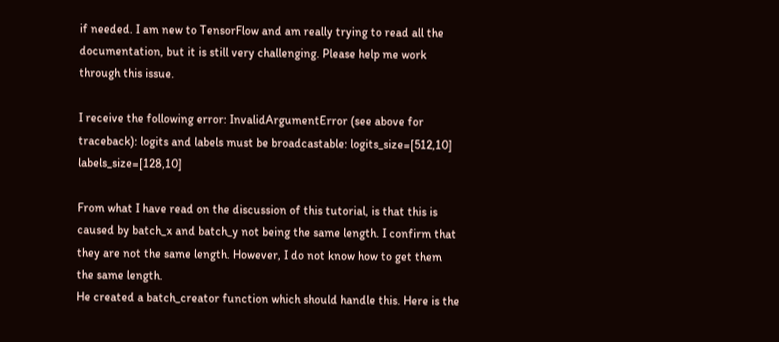if needed. I am new to TensorFlow and am really trying to read all the documentation, but it is still very challenging. Please help me work through this issue.

I receive the following error: InvalidArgumentError (see above for traceback): logits and labels must be broadcastable: logits_size=[512,10] labels_size=[128,10]

From what I have read on the discussion of this tutorial, is that this is caused by batch_x and batch_y not being the same length. I confirm that they are not the same length. However, I do not know how to get them the same length.
He created a batch_creator function which should handle this. Here is the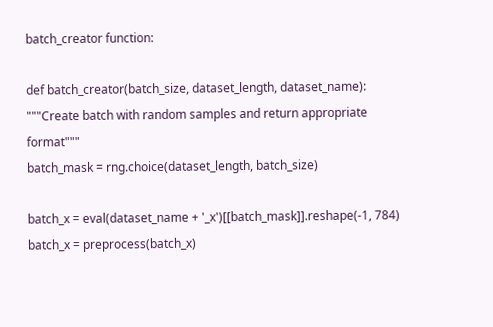batch_creator function:

def batch_creator(batch_size, dataset_length, dataset_name):
"""Create batch with random samples and return appropriate format"""
batch_mask = rng.choice(dataset_length, batch_size)

batch_x = eval(dataset_name + '_x')[[batch_mask]].reshape(-1, 784)
batch_x = preprocess(batch_x)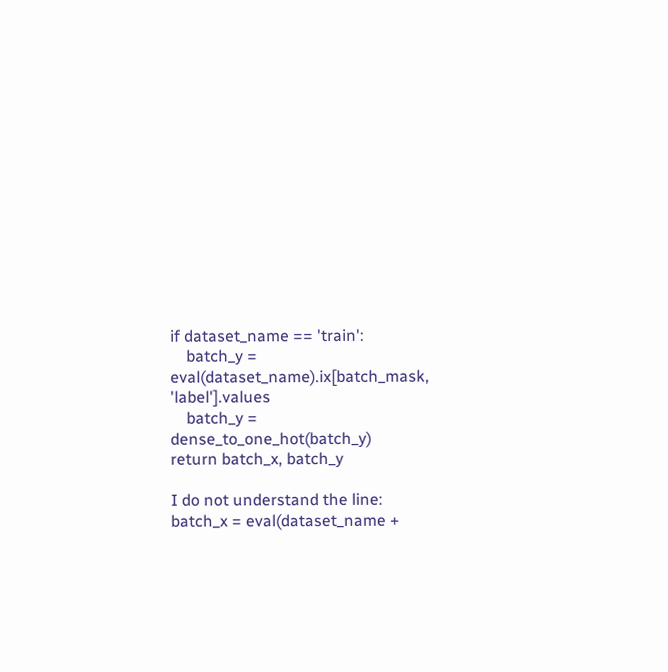if dataset_name == 'train':
    batch_y = eval(dataset_name).ix[batch_mask, 'label'].values
    batch_y = dense_to_one_hot(batch_y)
return batch_x, batch_y

I do not understand the line:
batch_x = eval(dataset_name +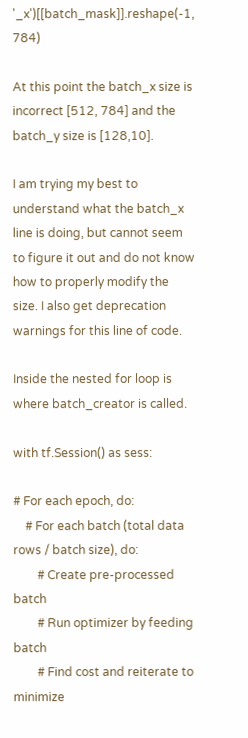'_x')[[batch_mask]].reshape(-1, 784)

At this point the batch_x size is incorrect [512, 784] and the batch_y size is [128,10].

I am trying my best to understand what the batch_x line is doing, but cannot seem to figure it out and do not know how to properly modify the size. I also get deprecation warnings for this line of code.

Inside the nested for loop is where batch_creator is called.

with tf.Session() as sess:

# For each epoch, do:
    # For each batch (total data rows / batch size), do:
        # Create pre-processed batch
        # Run optimizer by feeding batch
        # Find cost and reiterate to minimize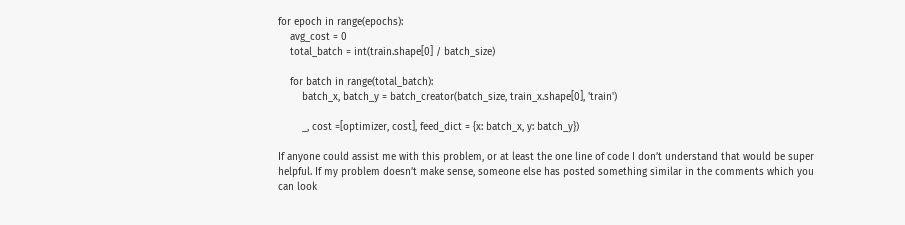for epoch in range(epochs):
    avg_cost = 0
    total_batch = int(train.shape[0] / batch_size)

    for batch in range(total_batch):
        batch_x, batch_y = batch_creator(batch_size, train_x.shape[0], 'train')

        _, cost =[optimizer, cost], feed_dict = {x: batch_x, y: batch_y})

If anyone could assist me with this problem, or at least the one line of code I don’t understand that would be super helpful. If my problem doesn’t make sense, someone else has posted something similar in the comments which you can look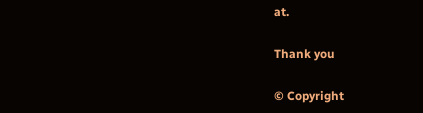at.

Thank you

© Copyright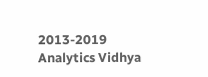2013-2019 Analytics Vidhya